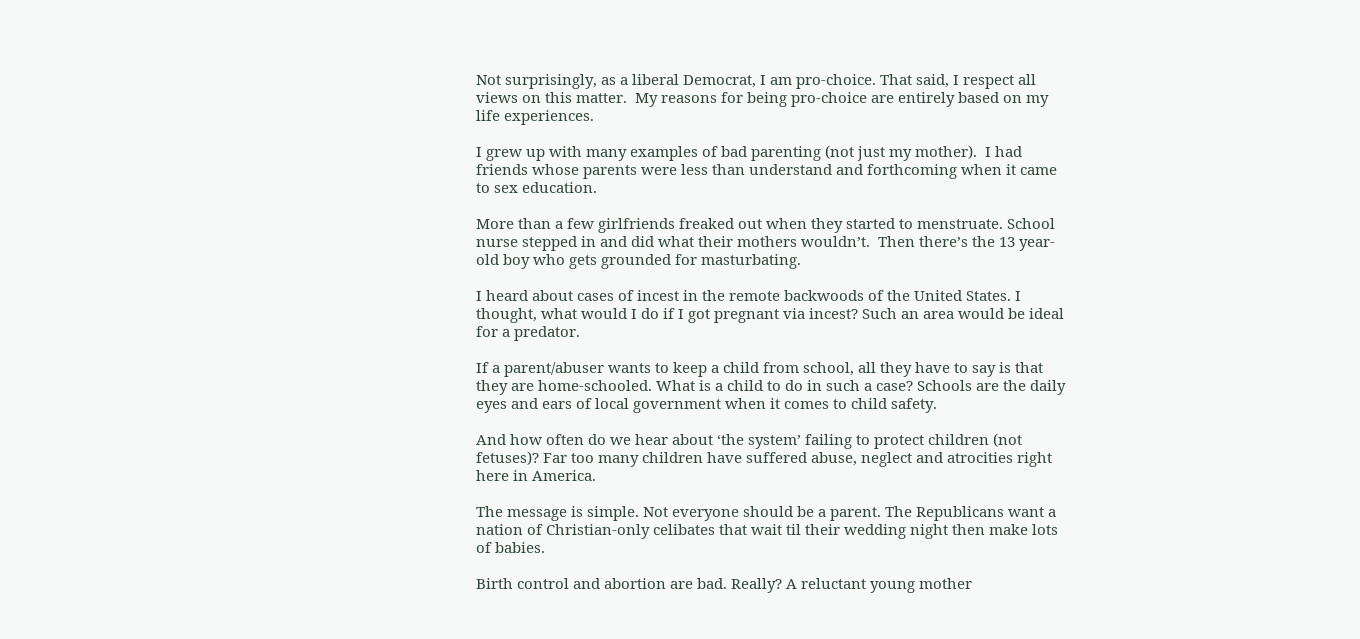Not surprisingly, as a liberal Democrat, I am pro-choice. That said, I respect all views on this matter.  My reasons for being pro-choice are entirely based on my life experiences.

I grew up with many examples of bad parenting (not just my mother).  I had friends whose parents were less than understand and forthcoming when it came to sex education.

More than a few girlfriends freaked out when they started to menstruate. School nurse stepped in and did what their mothers wouldn’t.  Then there’s the 13 year-old boy who gets grounded for masturbating.

I heard about cases of incest in the remote backwoods of the United States. I thought, what would I do if I got pregnant via incest? Such an area would be ideal for a predator.

If a parent/abuser wants to keep a child from school, all they have to say is that they are home-schooled. What is a child to do in such a case? Schools are the daily eyes and ears of local government when it comes to child safety.

And how often do we hear about ‘the system’ failing to protect children (not fetuses)? Far too many children have suffered abuse, neglect and atrocities right here in America.

The message is simple. Not everyone should be a parent. The Republicans want a nation of Christian-only celibates that wait til their wedding night then make lots of babies.

Birth control and abortion are bad. Really? A reluctant young mother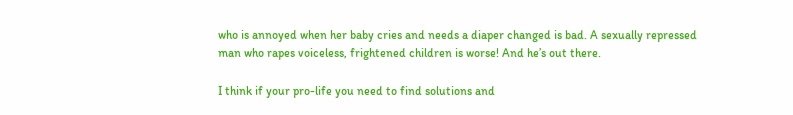who is annoyed when her baby cries and needs a diaper changed is bad. A sexually repressed man who rapes voiceless, frightened children is worse! And he’s out there.

I think if your pro-life you need to find solutions and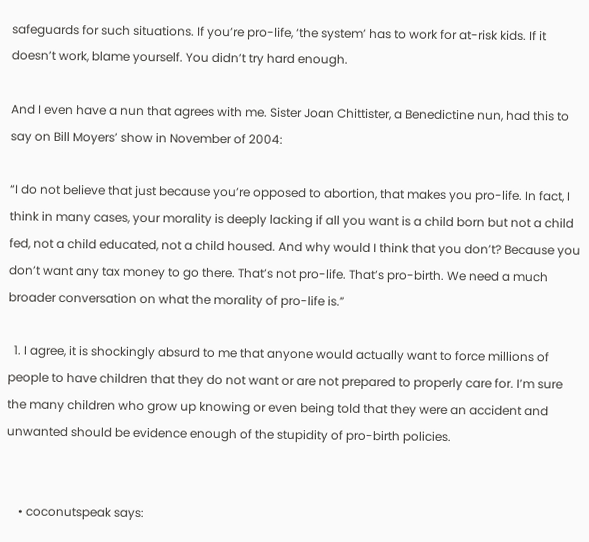safeguards for such situations. If you’re pro-life, ‘the system’ has to work for at-risk kids. If it doesn’t work, blame yourself. You didn’t try hard enough.

And I even have a nun that agrees with me. Sister Joan Chittister, a Benedictine nun, had this to say on Bill Moyers’ show in November of 2004:

“I do not believe that just because you’re opposed to abortion, that makes you pro-life. In fact, I think in many cases, your morality is deeply lacking if all you want is a child born but not a child fed, not a child educated, not a child housed. And why would I think that you don’t? Because you don’t want any tax money to go there. That’s not pro-life. That’s pro-birth. We need a much broader conversation on what the morality of pro-life is.”

  1. I agree, it is shockingly absurd to me that anyone would actually want to force millions of people to have children that they do not want or are not prepared to properly care for. I’m sure the many children who grow up knowing or even being told that they were an accident and unwanted should be evidence enough of the stupidity of pro-birth policies.


    • coconutspeak says: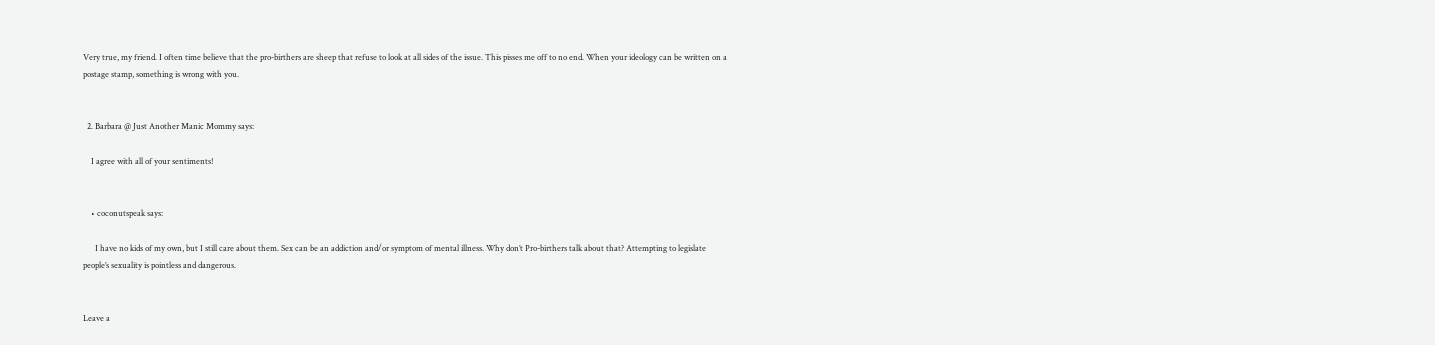Very true, my friend. I often time believe that the pro-birthers are sheep that refuse to look at all sides of the issue. This pisses me off to no end. When your ideology can be written on a postage stamp, something is wrong with you.


  2. Barbara @ Just Another Manic Mommy says:

    I agree with all of your sentiments!


    • coconutspeak says:

      I have no kids of my own, but I still care about them. Sex can be an addiction and/or symptom of mental illness. Why don’t Pro-birthers talk about that? Attempting to legislate people’s sexuality is pointless and dangerous.


Leave a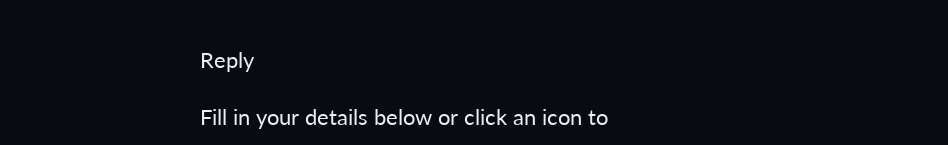Reply

Fill in your details below or click an icon to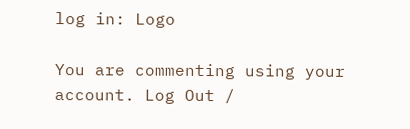log in: Logo

You are commenting using your account. Log Out /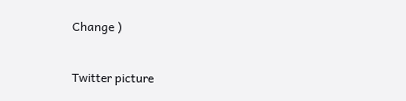Change )

Twitter picture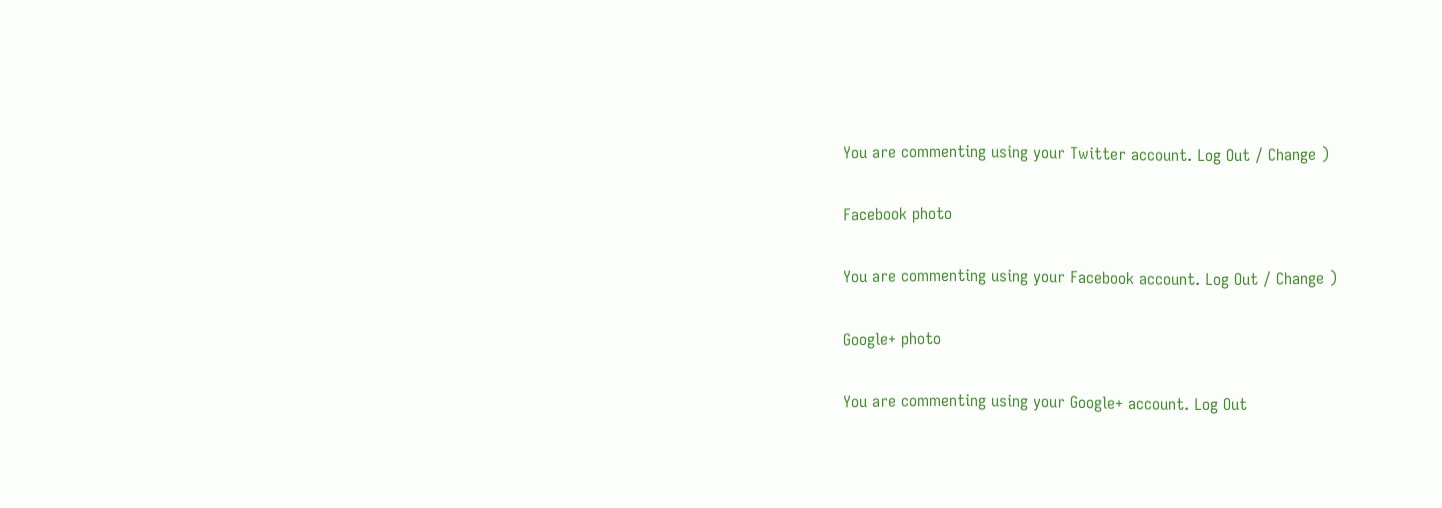You are commenting using your Twitter account. Log Out / Change )

Facebook photo

You are commenting using your Facebook account. Log Out / Change )

Google+ photo

You are commenting using your Google+ account. Log Out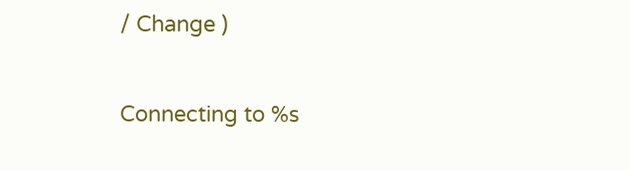/ Change )

Connecting to %s